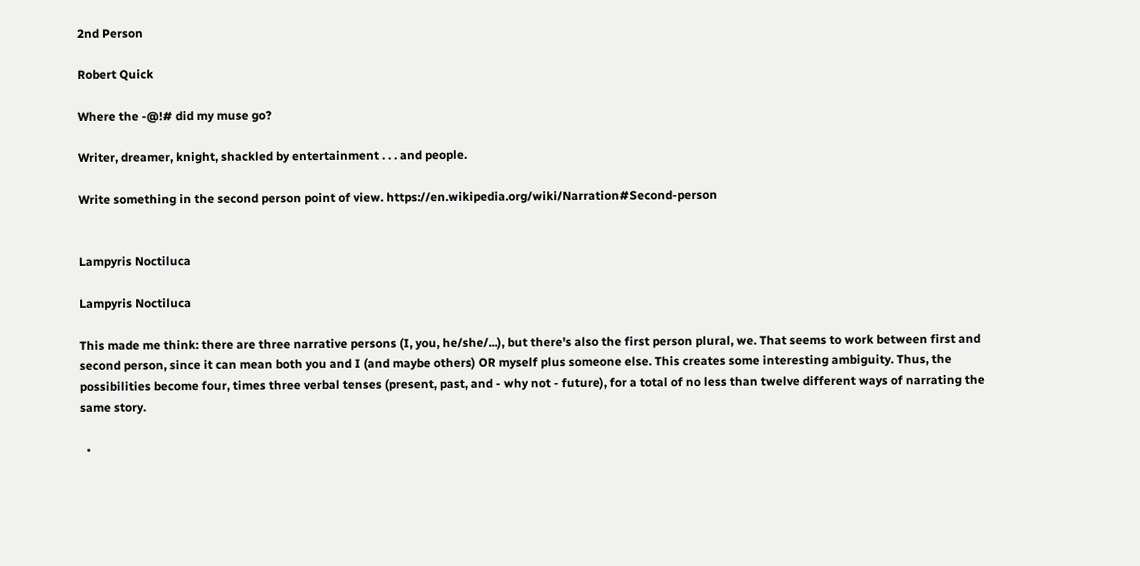2nd Person

Robert Quick

Where the -@!# did my muse go?

Writer, dreamer, knight, shackled by entertainment . . . and people.

Write something in the second person point of view. https://en.wikipedia.org/wiki/Narration#Second-person


Lampyris Noctiluca

Lampyris Noctiluca

This made me think: there are three narrative persons (I, you, he/she/...), but there's also the first person plural, we. That seems to work between first and second person, since it can mean both you and I (and maybe others) OR myself plus someone else. This creates some interesting ambiguity. Thus, the possibilities become four, times three verbal tenses (present, past, and - why not - future), for a total of no less than twelve different ways of narrating the same story.

  •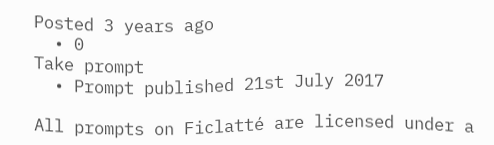Posted 3 years ago
  • 0
Take prompt
  • Prompt published 21st July 2017

All prompts on Ficlatté are licensed under a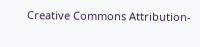Creative Commons Attribution-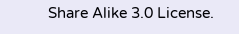Share Alike 3.0 License.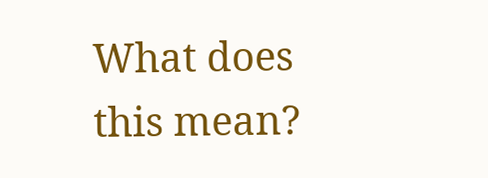What does this mean?